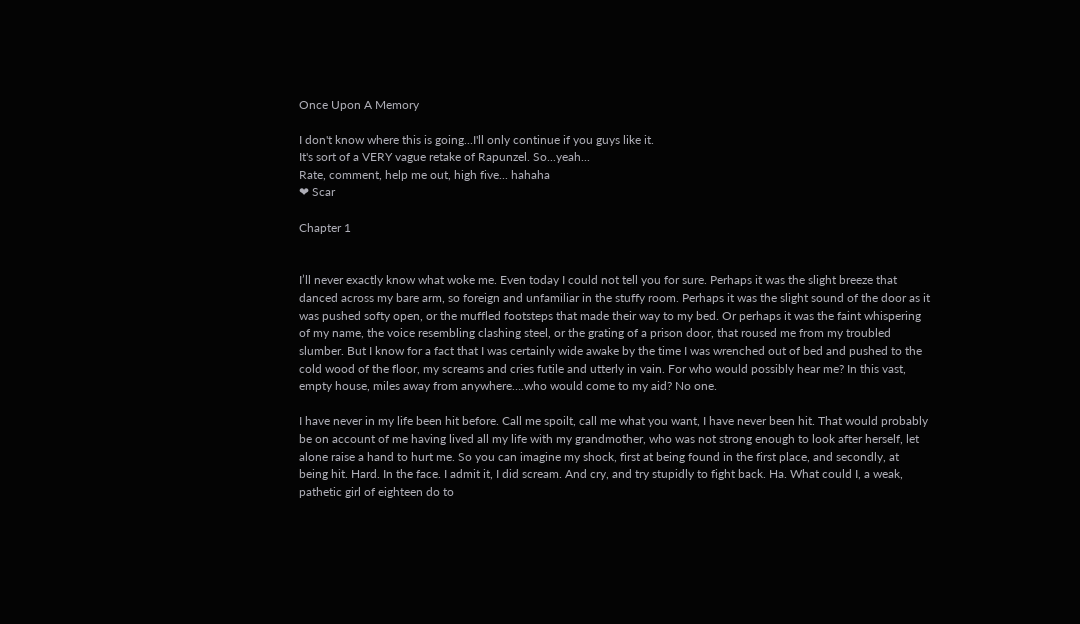Once Upon A Memory

I don't know where this is going...I'll only continue if you guys like it.
It's sort of a VERY vague retake of Rapunzel. So...yeah...
Rate, comment, help me out, high five... hahaha
❤ Scar

Chapter 1


I’ll never exactly know what woke me. Even today I could not tell you for sure. Perhaps it was the slight breeze that danced across my bare arm, so foreign and unfamiliar in the stuffy room. Perhaps it was the slight sound of the door as it was pushed softy open, or the muffled footsteps that made their way to my bed. Or perhaps it was the faint whispering of my name, the voice resembling clashing steel, or the grating of a prison door, that roused me from my troubled slumber. But I know for a fact that I was certainly wide awake by the time I was wrenched out of bed and pushed to the cold wood of the floor, my screams and cries futile and utterly in vain. For who would possibly hear me? In this vast, empty house, miles away from anywhere….who would come to my aid? No one.

I have never in my life been hit before. Call me spoilt, call me what you want, I have never been hit. That would probably be on account of me having lived all my life with my grandmother, who was not strong enough to look after herself, let alone raise a hand to hurt me. So you can imagine my shock, first at being found in the first place, and secondly, at being hit. Hard. In the face. I admit it, I did scream. And cry, and try stupidly to fight back. Ha. What could I, a weak, pathetic girl of eighteen do to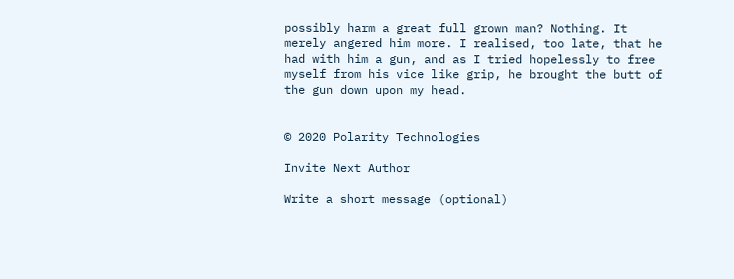possibly harm a great full grown man? Nothing. It merely angered him more. I realised, too late, that he had with him a gun, and as I tried hopelessly to free myself from his vice like grip, he brought the butt of the gun down upon my head.


© 2020 Polarity Technologies

Invite Next Author

Write a short message (optional)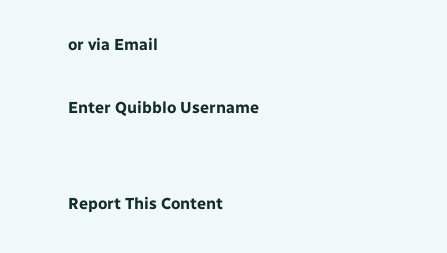or via Email

Enter Quibblo Username


Report This Content